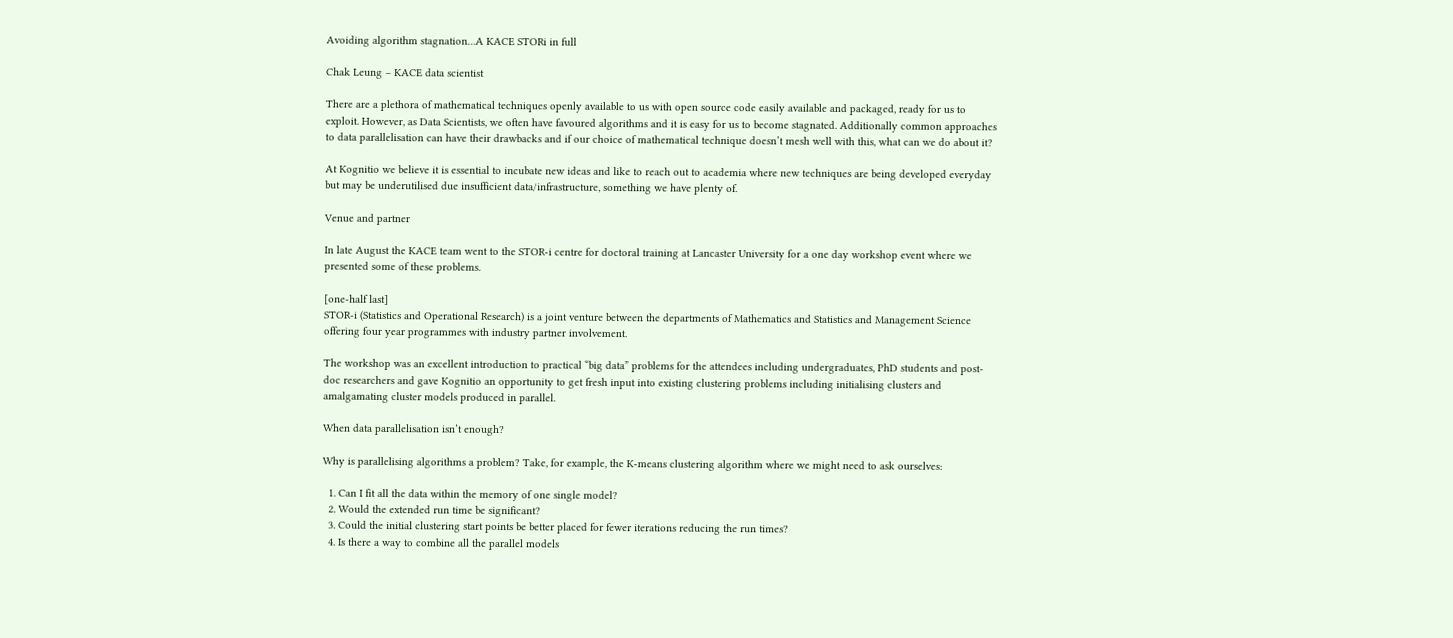Avoiding algorithm stagnation…A KACE STORi in full

Chak Leung – KACE data scientist

There are a plethora of mathematical techniques openly available to us with open source code easily available and packaged, ready for us to exploit. However, as Data Scientists, we often have favoured algorithms and it is easy for us to become stagnated. Additionally common approaches to data parallelisation can have their drawbacks and if our choice of mathematical technique doesn’t mesh well with this, what can we do about it?

At Kognitio we believe it is essential to incubate new ideas and like to reach out to academia where new techniques are being developed everyday but may be underutilised due insufficient data/infrastructure, something we have plenty of.

Venue and partner

In late August the KACE team went to the STOR-i centre for doctoral training at Lancaster University for a one day workshop event where we presented some of these problems.

[one-half last]
STOR-i (Statistics and Operational Research) is a joint venture between the departments of Mathematics and Statistics and Management Science offering four year programmes with industry partner involvement.

The workshop was an excellent introduction to practical “big data” problems for the attendees including undergraduates, PhD students and post-doc researchers and gave Kognitio an opportunity to get fresh input into existing clustering problems including initialising clusters and amalgamating cluster models produced in parallel.

When data parallelisation isn’t enough?

Why is parallelising algorithms a problem? Take, for example, the K-means clustering algorithm where we might need to ask ourselves:

  1. Can I fit all the data within the memory of one single model?
  2. Would the extended run time be significant?
  3. Could the initial clustering start points be better placed for fewer iterations reducing the run times?
  4. Is there a way to combine all the parallel models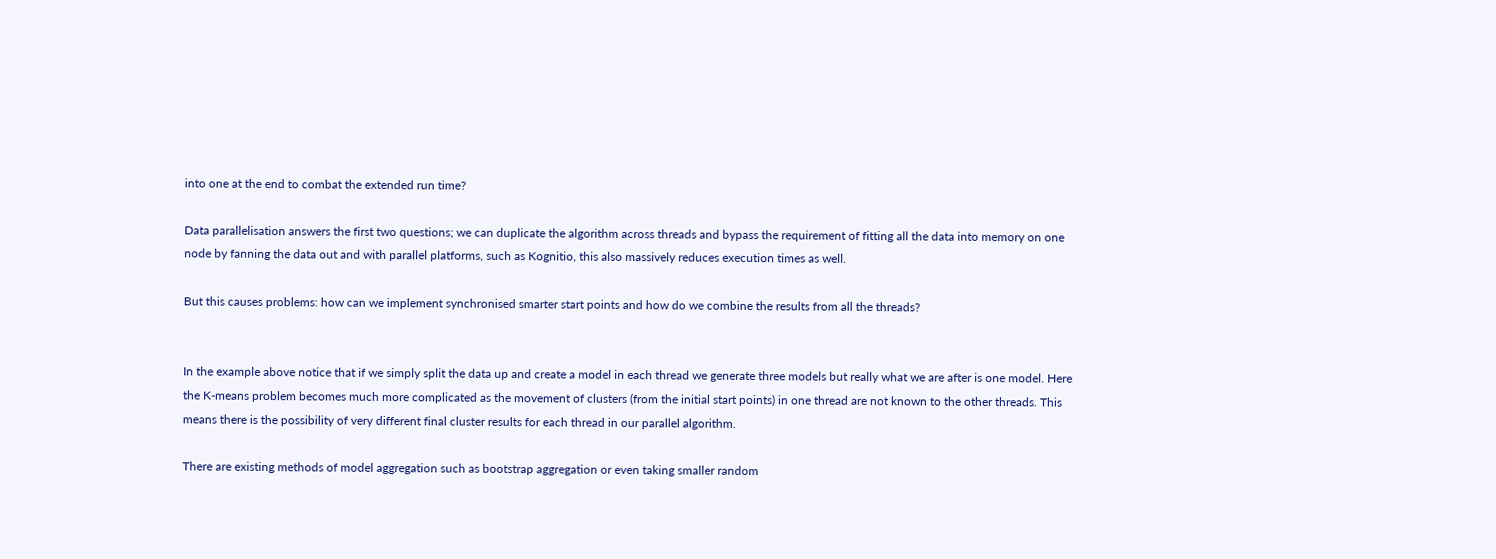into one at the end to combat the extended run time?

Data parallelisation answers the first two questions; we can duplicate the algorithm across threads and bypass the requirement of fitting all the data into memory on one node by fanning the data out and with parallel platforms, such as Kognitio, this also massively reduces execution times as well.

But this causes problems: how can we implement synchronised smarter start points and how do we combine the results from all the threads?


In the example above notice that if we simply split the data up and create a model in each thread we generate three models but really what we are after is one model. Here the K-means problem becomes much more complicated as the movement of clusters (from the initial start points) in one thread are not known to the other threads. This means there is the possibility of very different final cluster results for each thread in our parallel algorithm.

There are existing methods of model aggregation such as bootstrap aggregation or even taking smaller random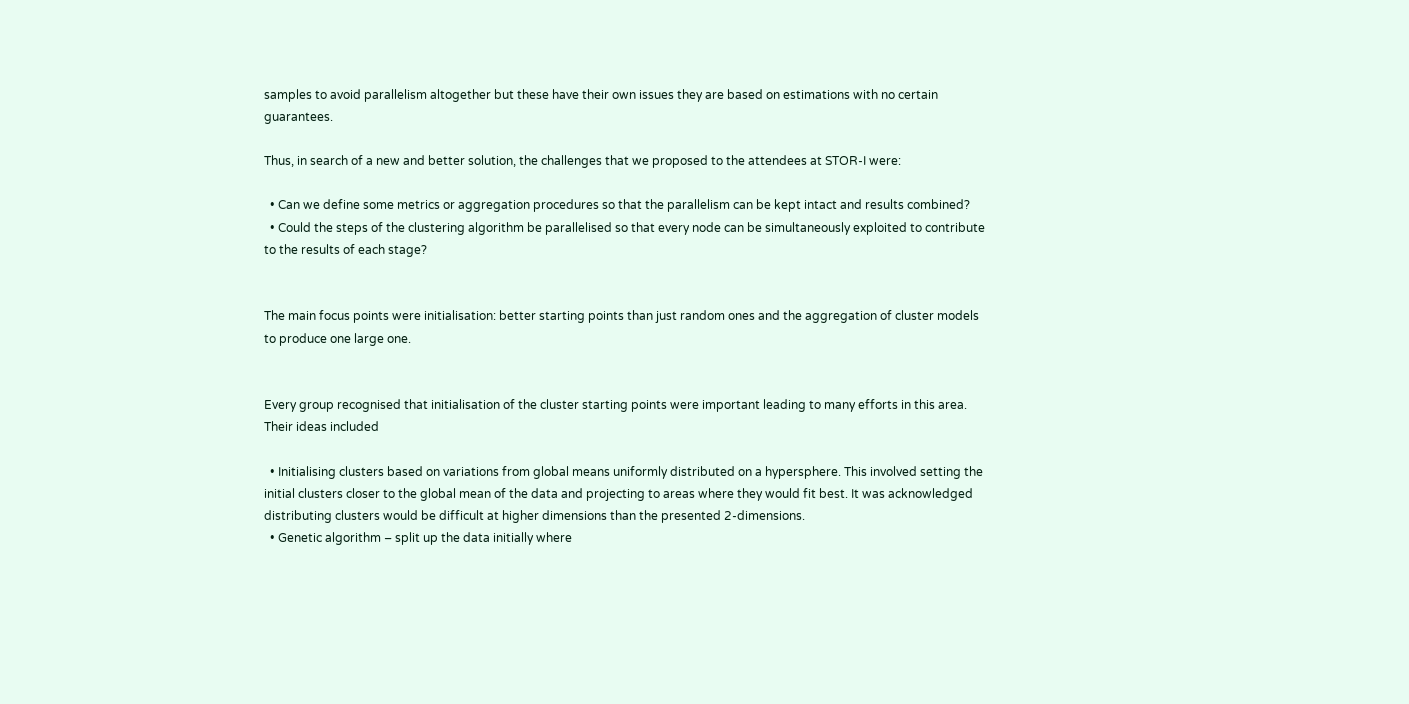samples to avoid parallelism altogether but these have their own issues they are based on estimations with no certain guarantees.

Thus, in search of a new and better solution, the challenges that we proposed to the attendees at STOR-I were:

  • Can we define some metrics or aggregation procedures so that the parallelism can be kept intact and results combined?
  • Could the steps of the clustering algorithm be parallelised so that every node can be simultaneously exploited to contribute to the results of each stage?


The main focus points were initialisation: better starting points than just random ones and the aggregation of cluster models to produce one large one.


Every group recognised that initialisation of the cluster starting points were important leading to many efforts in this area. Their ideas included

  • Initialising clusters based on variations from global means uniformly distributed on a hypersphere. This involved setting the initial clusters closer to the global mean of the data and projecting to areas where they would fit best. It was acknowledged distributing clusters would be difficult at higher dimensions than the presented 2-dimensions.
  • Genetic algorithm – split up the data initially where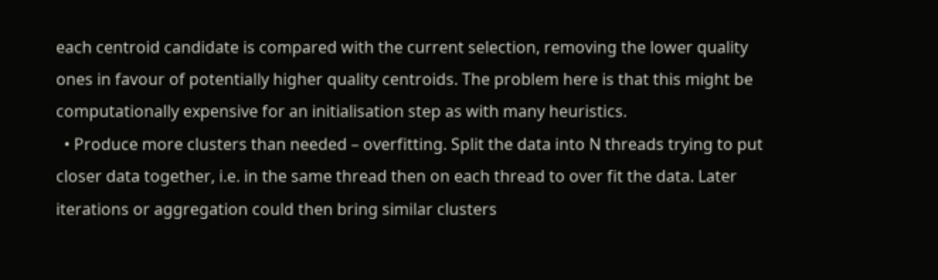each centroid candidate is compared with the current selection, removing the lower quality ones in favour of potentially higher quality centroids. The problem here is that this might be computationally expensive for an initialisation step as with many heuristics.
  • Produce more clusters than needed – overfitting. Split the data into N threads trying to put closer data together, i.e. in the same thread then on each thread to over fit the data. Later iterations or aggregation could then bring similar clusters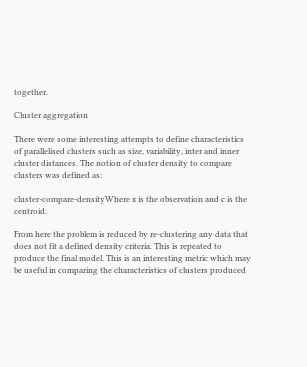together.

Cluster aggregation

There were some interesting attempts to define characteristics of parallelised clusters such as size, variability, inter and inner cluster distances. The notion of cluster density to compare clusters was defined as:

cluster-compare-densityWhere x is the observation and c is the centroid.

From here the problem is reduced by re-clustering any data that does not fit a defined density criteria. This is repeated to produce the final model. This is an interesting metric which may be useful in comparing the characteristics of clusters produced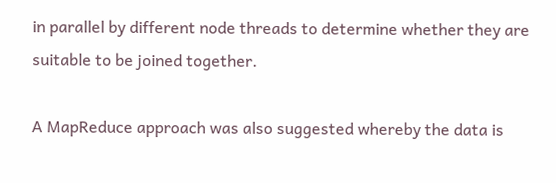in parallel by different node threads to determine whether they are suitable to be joined together.

A MapReduce approach was also suggested whereby the data is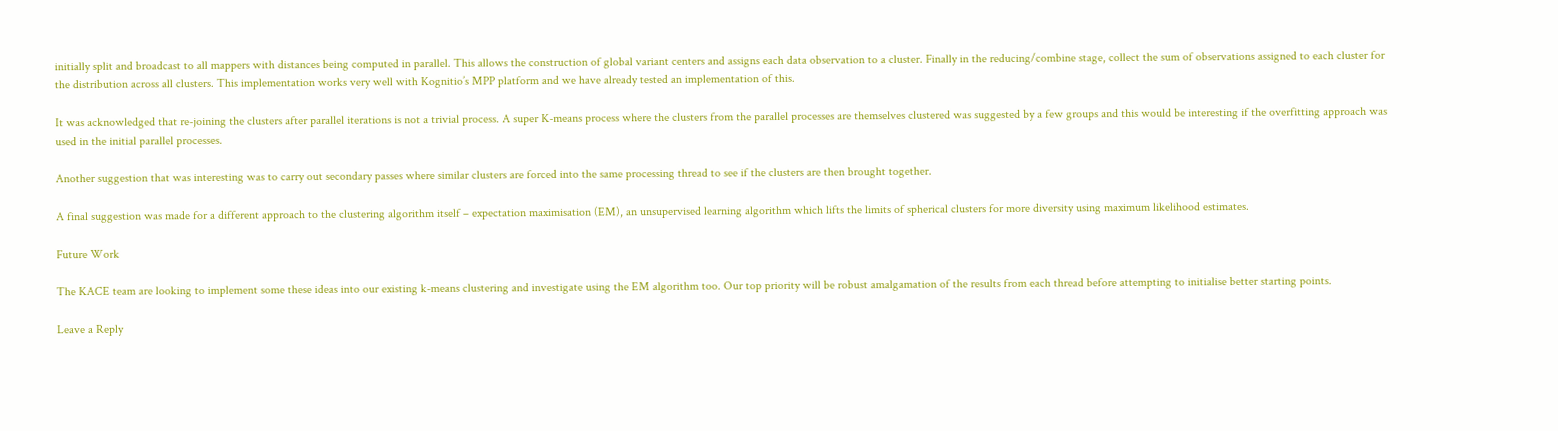initially split and broadcast to all mappers with distances being computed in parallel. This allows the construction of global variant centers and assigns each data observation to a cluster. Finally in the reducing/combine stage, collect the sum of observations assigned to each cluster for the distribution across all clusters. This implementation works very well with Kognitio’s MPP platform and we have already tested an implementation of this.

It was acknowledged that re-joining the clusters after parallel iterations is not a trivial process. A super K-means process where the clusters from the parallel processes are themselves clustered was suggested by a few groups and this would be interesting if the overfitting approach was used in the initial parallel processes.

Another suggestion that was interesting was to carry out secondary passes where similar clusters are forced into the same processing thread to see if the clusters are then brought together.

A final suggestion was made for a different approach to the clustering algorithm itself – expectation maximisation (EM), an unsupervised learning algorithm which lifts the limits of spherical clusters for more diversity using maximum likelihood estimates.

Future Work

The KACE team are looking to implement some these ideas into our existing k-means clustering and investigate using the EM algorithm too. Our top priority will be robust amalgamation of the results from each thread before attempting to initialise better starting points.

Leave a Reply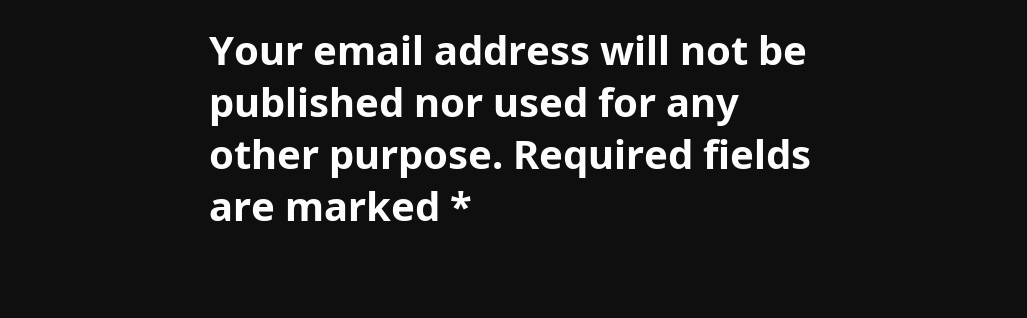Your email address will not be published nor used for any other purpose. Required fields are marked *